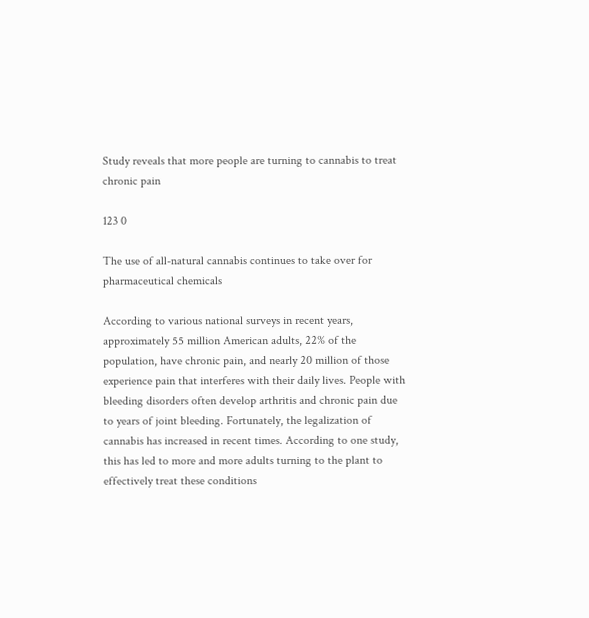Study reveals that more people are turning to cannabis to treat chronic pain

123 0

The use of all-natural cannabis continues to take over for pharmaceutical chemicals

According to various national surveys in recent years, approximately 55 million American adults, 22% of the population, have chronic pain, and nearly 20 million of those experience pain that interferes with their daily lives. People with bleeding disorders often develop arthritis and chronic pain due to years of joint bleeding. Fortunately, the legalization of cannabis has increased in recent times. According to one study, this has led to more and more adults turning to the plant to effectively treat these conditions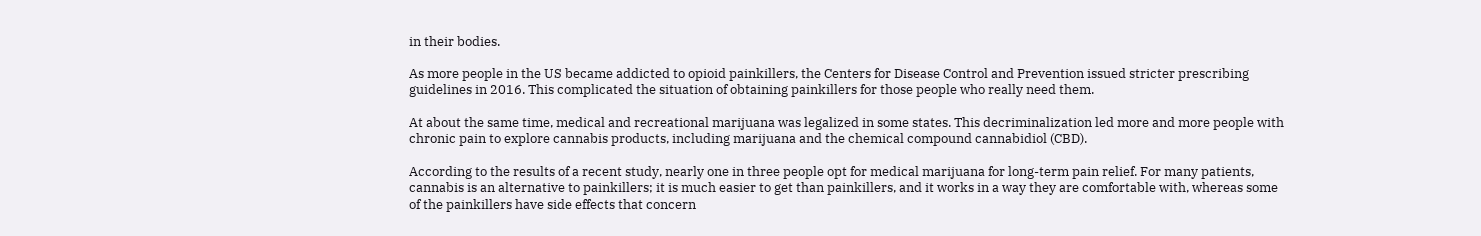in their bodies.

As more people in the US became addicted to opioid painkillers, the Centers for Disease Control and Prevention issued stricter prescribing guidelines in 2016. This complicated the situation of obtaining painkillers for those people who really need them.

At about the same time, medical and recreational marijuana was legalized in some states. This decriminalization led more and more people with chronic pain to explore cannabis products, including marijuana and the chemical compound cannabidiol (CBD).

According to the results of a recent study, nearly one in three people opt for medical marijuana for long-term pain relief. For many patients, cannabis is an alternative to painkillers; it is much easier to get than painkillers, and it works in a way they are comfortable with, whereas some of the painkillers have side effects that concern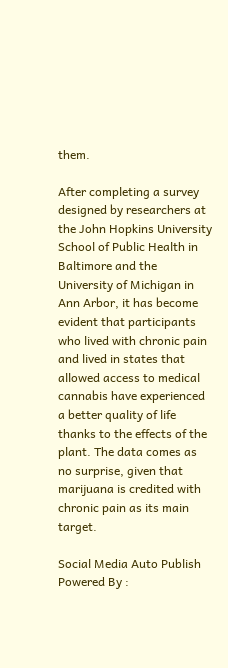them.

After completing a survey designed by researchers at the John Hopkins University School of Public Health in Baltimore and the University of Michigan in Ann Arbor, it has become evident that participants who lived with chronic pain and lived in states that allowed access to medical cannabis have experienced a better quality of life thanks to the effects of the plant. The data comes as no surprise, given that marijuana is credited with chronic pain as its main target.

Social Media Auto Publish Powered By :